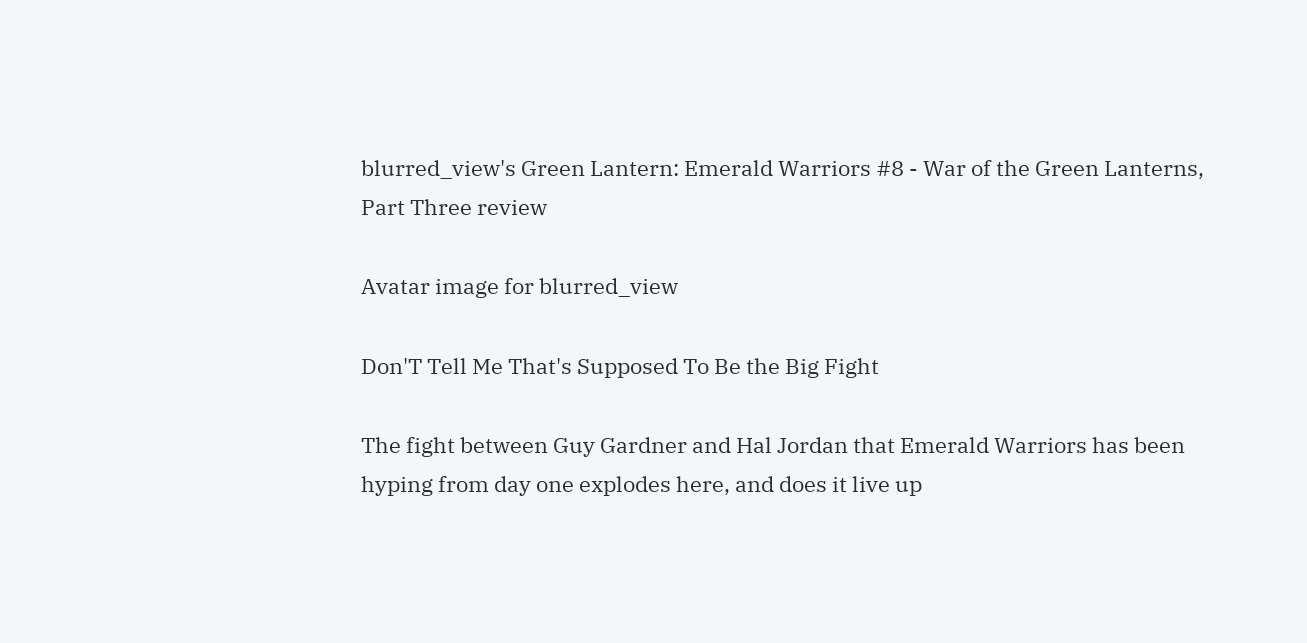blurred_view's Green Lantern: Emerald Warriors #8 - War of the Green Lanterns, Part Three review

Avatar image for blurred_view

Don'T Tell Me That's Supposed To Be the Big Fight

The fight between Guy Gardner and Hal Jordan that Emerald Warriors has been hyping from day one explodes here, and does it live up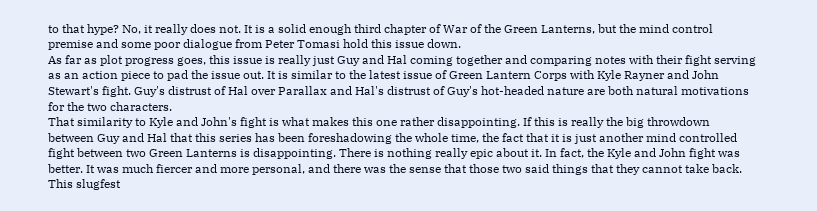to that hype? No, it really does not. It is a solid enough third chapter of War of the Green Lanterns, but the mind control premise and some poor dialogue from Peter Tomasi hold this issue down.
As far as plot progress goes, this issue is really just Guy and Hal coming together and comparing notes with their fight serving as an action piece to pad the issue out. It is similar to the latest issue of Green Lantern Corps with Kyle Rayner and John Stewart's fight. Guy's distrust of Hal over Parallax and Hal's distrust of Guy's hot-headed nature are both natural motivations for the two characters.
That similarity to Kyle and John's fight is what makes this one rather disappointing. If this is really the big throwdown between Guy and Hal that this series has been foreshadowing the whole time, the fact that it is just another mind controlled fight between two Green Lanterns is disappointing. There is nothing really epic about it. In fact, the Kyle and John fight was better. It was much fiercer and more personal, and there was the sense that those two said things that they cannot take back. This slugfest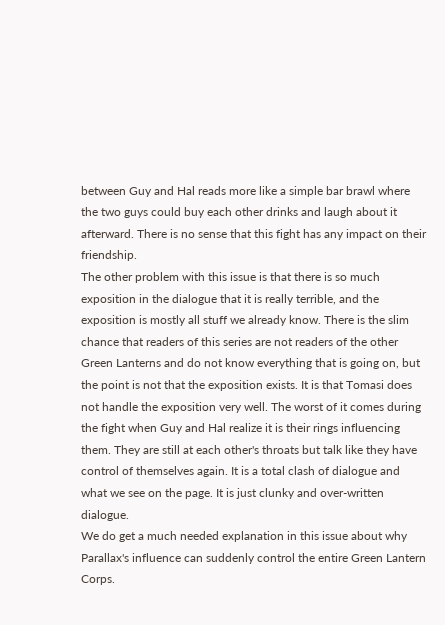between Guy and Hal reads more like a simple bar brawl where the two guys could buy each other drinks and laugh about it afterward. There is no sense that this fight has any impact on their friendship.
The other problem with this issue is that there is so much exposition in the dialogue that it is really terrible, and the exposition is mostly all stuff we already know. There is the slim chance that readers of this series are not readers of the other Green Lanterns and do not know everything that is going on, but the point is not that the exposition exists. It is that Tomasi does not handle the exposition very well. The worst of it comes during the fight when Guy and Hal realize it is their rings influencing them. They are still at each other's throats but talk like they have control of themselves again. It is a total clash of dialogue and what we see on the page. It is just clunky and over-written dialogue.
We do get a much needed explanation in this issue about why Parallax's influence can suddenly control the entire Green Lantern Corps.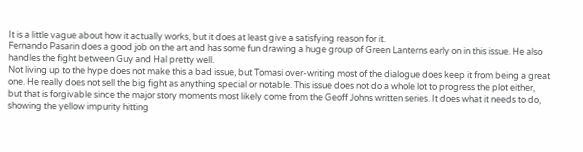It is a little vague about how it actually works, but it does at least give a satisfying reason for it.
Fernando Pasarin does a good job on the art and has some fun drawing a huge group of Green Lanterns early on in this issue. He also handles the fight between Guy and Hal pretty well.
Not living up to the hype does not make this a bad issue, but Tomasi over-writing most of the dialogue does keep it from being a great one. He really does not sell the big fight as anything special or notable. This issue does not do a whole lot to progress the plot either, but that is forgivable since the major story moments most likely come from the Geoff Johns written series. It does what it needs to do, showing the yellow impurity hitting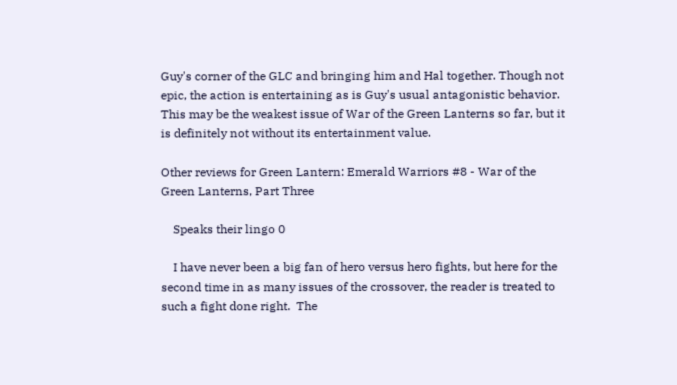Guy's corner of the GLC and bringing him and Hal together. Though not epic, the action is entertaining as is Guy's usual antagonistic behavior. This may be the weakest issue of War of the Green Lanterns so far, but it is definitely not without its entertainment value.

Other reviews for Green Lantern: Emerald Warriors #8 - War of the Green Lanterns, Part Three

    Speaks their lingo 0

    I have never been a big fan of hero versus hero fights, but here for the second time in as many issues of the crossover, the reader is treated to such a fight done right.  The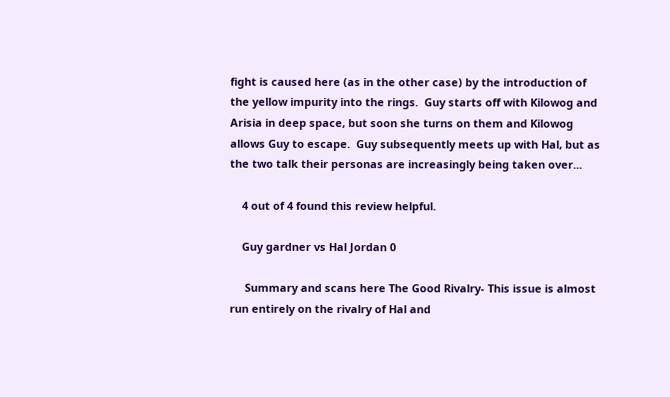fight is caused here (as in the other case) by the introduction of the yellow impurity into the rings.  Guy starts off with Kilowog and Arisia in deep space, but soon she turns on them and Kilowog allows Guy to escape.  Guy subsequently meets up with Hal, but as the two talk their personas are increasingly being taken over...

    4 out of 4 found this review helpful.

    Guy gardner vs Hal Jordan 0

     Summary and scans here The Good Rivalry- This issue is almost run entirely on the rivalry of Hal and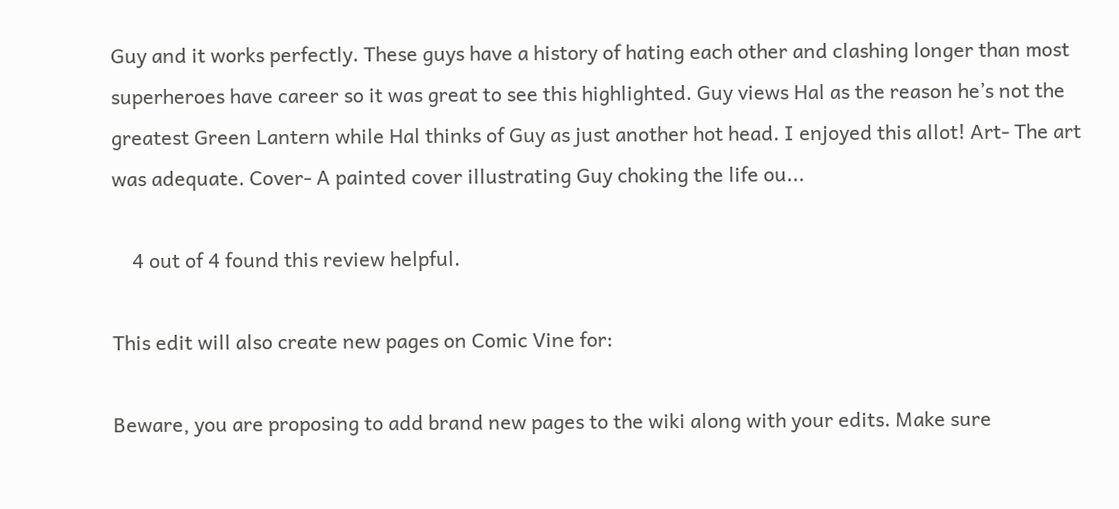Guy and it works perfectly. These guys have a history of hating each other and clashing longer than most superheroes have career so it was great to see this highlighted. Guy views Hal as the reason he’s not the greatest Green Lantern while Hal thinks of Guy as just another hot head. I enjoyed this allot! Art- The art was adequate. Cover- A painted cover illustrating Guy choking the life ou...

    4 out of 4 found this review helpful.

This edit will also create new pages on Comic Vine for:

Beware, you are proposing to add brand new pages to the wiki along with your edits. Make sure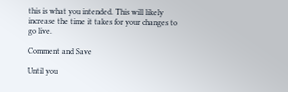this is what you intended. This will likely increase the time it takes for your changes to go live.

Comment and Save

Until you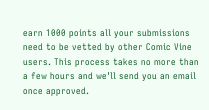earn 1000 points all your submissions need to be vetted by other Comic Vine users. This process takes no more than a few hours and we'll send you an email once approved.